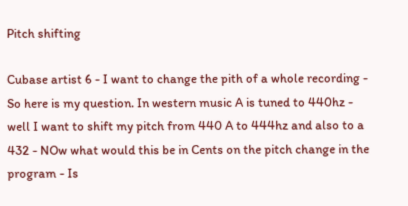Pitch shifting

Cubase artist 6 - I want to change the pith of a whole recording - So here is my question. In western music A is tuned to 440hz - well I want to shift my pitch from 440 A to 444hz and also to a 432 - NOw what would this be in Cents on the pitch change in the program - Is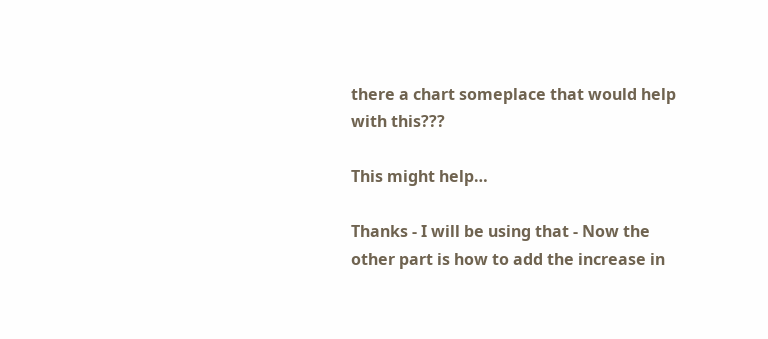there a chart someplace that would help with this???

This might help…

Thanks - I will be using that - Now the other part is how to add the increase in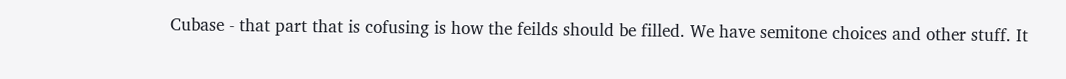Cubase - that part that is cofusing is how the feilds should be filled. We have semitone choices and other stuff. It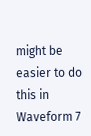might be easier to do this in Waveform 7